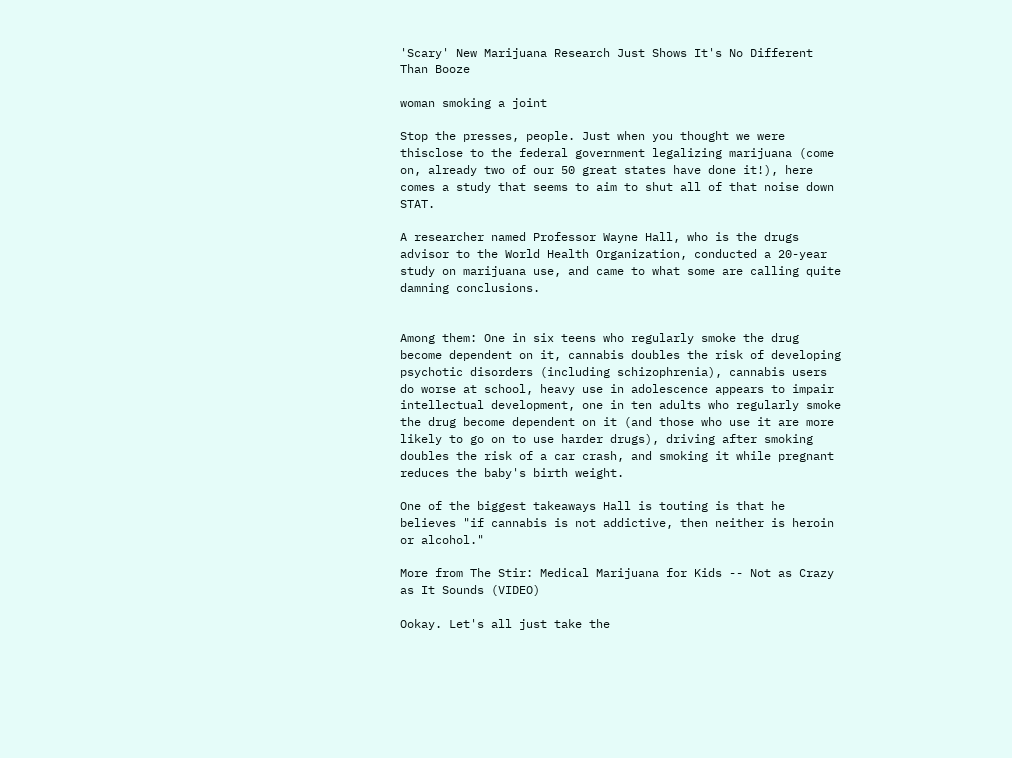'Scary' New Marijuana Research Just Shows It's No Different Than Booze

woman smoking a joint

Stop the presses, people. Just when you thought we were thisclose to the federal government legalizing marijuana (come on, already two of our 50 great states have done it!), here comes a study that seems to aim to shut all of that noise down STAT.

A researcher named Professor Wayne Hall, who is the drugs advisor to the World Health Organization, conducted a 20-year study on marijuana use, and came to what some are calling quite damning conclusions.


Among them: One in six teens who regularly smoke the drug become dependent on it, cannabis doubles the risk of developing psychotic disorders (including schizophrenia), cannabis users do worse at school, heavy use in adolescence appears to impair intellectual development, one in ten adults who regularly smoke the drug become dependent on it (and those who use it are more likely to go on to use harder drugs), driving after smoking doubles the risk of a car crash, and smoking it while pregnant reduces the baby's birth weight.

One of the biggest takeaways Hall is touting is that he believes "if cannabis is not addictive, then neither is heroin or alcohol."

More from The Stir: Medical Marijuana for Kids -- Not as Crazy as It Sounds (VIDEO)

Ookay. Let's all just take the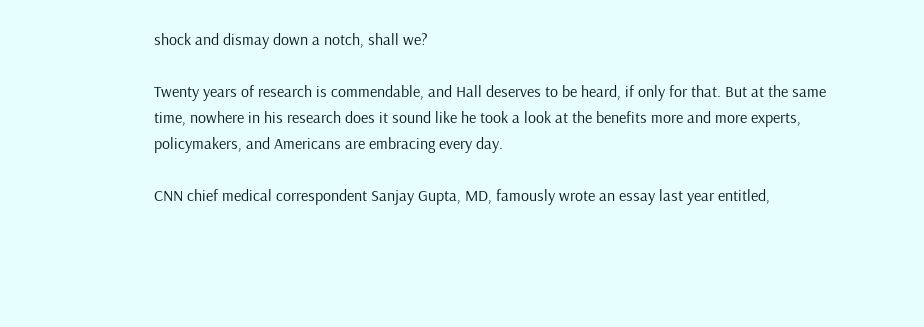shock and dismay down a notch, shall we?

Twenty years of research is commendable, and Hall deserves to be heard, if only for that. But at the same time, nowhere in his research does it sound like he took a look at the benefits more and more experts, policymakers, and Americans are embracing every day.

CNN chief medical correspondent Sanjay Gupta, MD, famously wrote an essay last year entitled,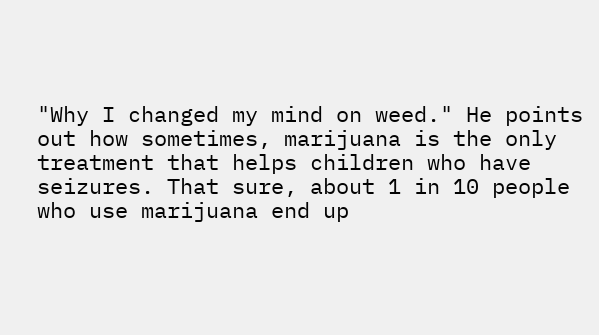"Why I changed my mind on weed." He points out how sometimes, marijuana is the only treatment that helps children who have seizures. That sure, about 1 in 10 people who use marijuana end up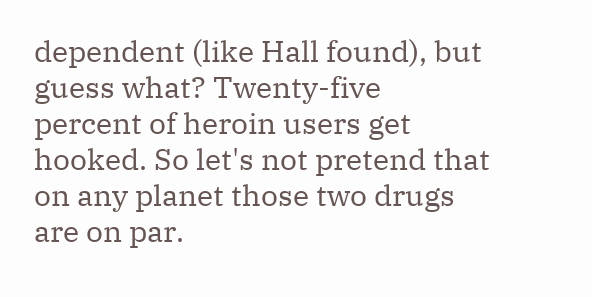dependent (like Hall found), but guess what? Twenty-five percent of heroin users get hooked. So let's not pretend that on any planet those two drugs are on par.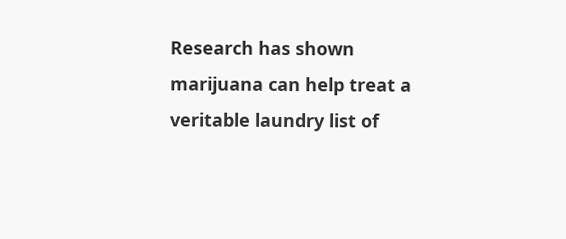Research has shown marijuana can help treat a veritable laundry list of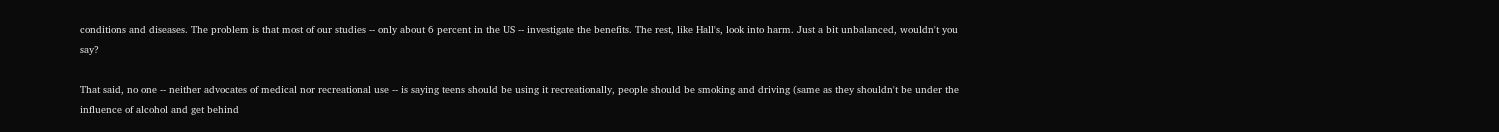conditions and diseases. The problem is that most of our studies -- only about 6 percent in the US -- investigate the benefits. The rest, like Hall's, look into harm. Just a bit unbalanced, wouldn't you say?

That said, no one -- neither advocates of medical nor recreational use -- is saying teens should be using it recreationally, people should be smoking and driving (same as they shouldn't be under the influence of alcohol and get behind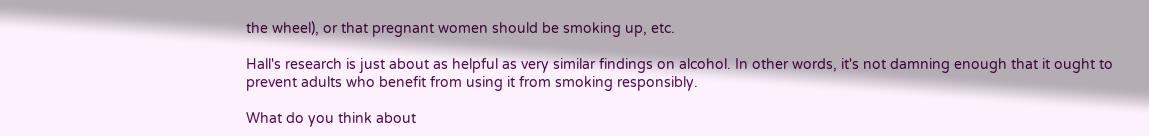the wheel), or that pregnant women should be smoking up, etc.

Hall's research is just about as helpful as very similar findings on alcohol. In other words, it's not damning enough that it ought to prevent adults who benefit from using it from smoking responsibly.

What do you think about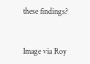these findings?


Image via Roy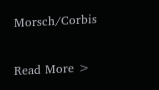Morsch/Corbis

Read More >